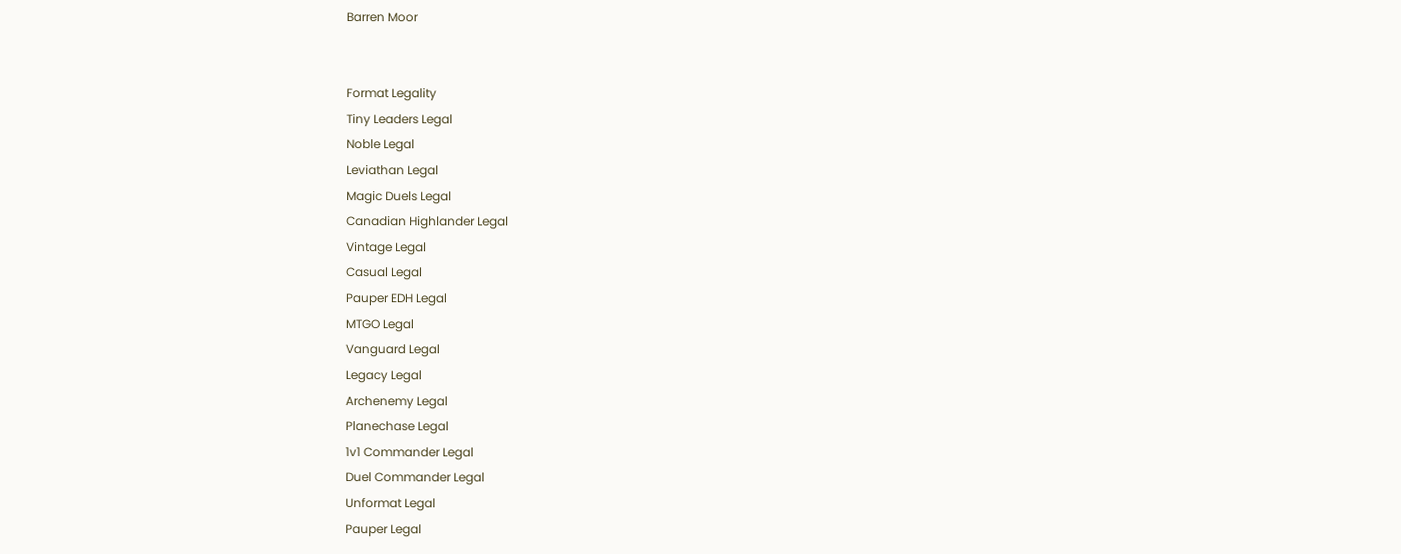Barren Moor


Format Legality
Tiny Leaders Legal
Noble Legal
Leviathan Legal
Magic Duels Legal
Canadian Highlander Legal
Vintage Legal
Casual Legal
Pauper EDH Legal
MTGO Legal
Vanguard Legal
Legacy Legal
Archenemy Legal
Planechase Legal
1v1 Commander Legal
Duel Commander Legal
Unformat Legal
Pauper Legal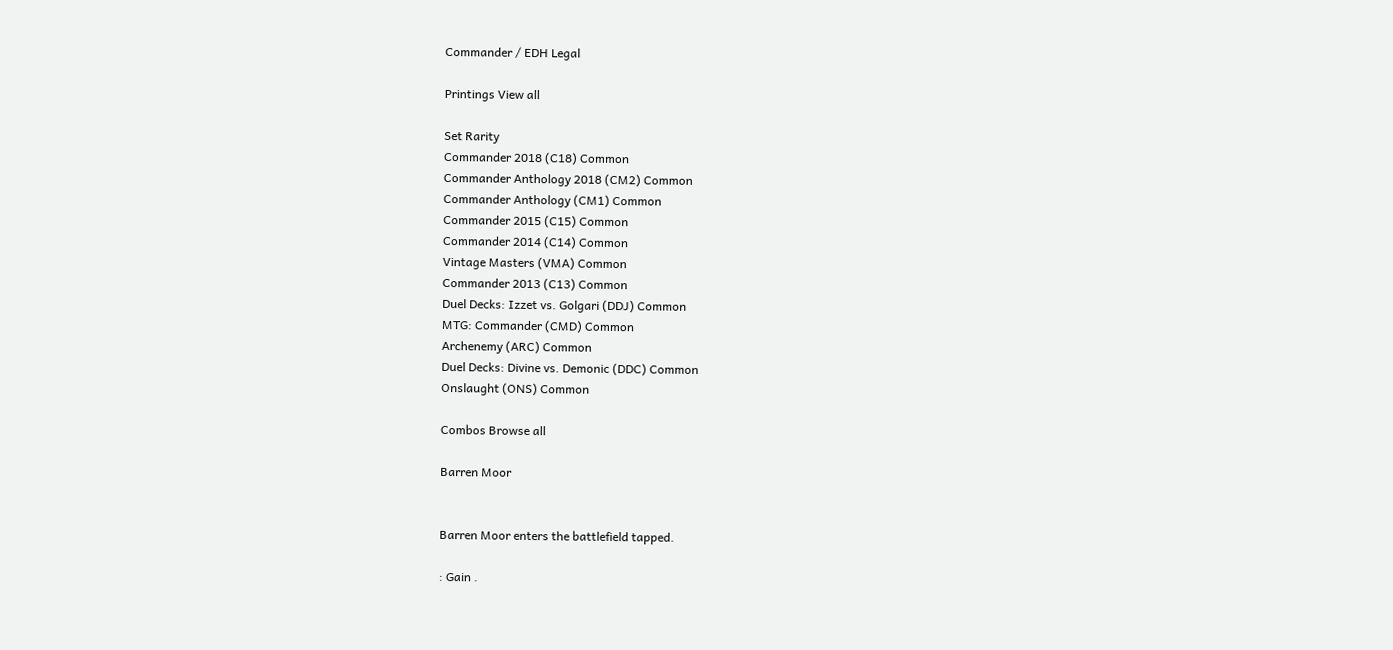Commander / EDH Legal

Printings View all

Set Rarity
Commander 2018 (C18) Common
Commander Anthology 2018 (CM2) Common
Commander Anthology (CM1) Common
Commander 2015 (C15) Common
Commander 2014 (C14) Common
Vintage Masters (VMA) Common
Commander 2013 (C13) Common
Duel Decks: Izzet vs. Golgari (DDJ) Common
MTG: Commander (CMD) Common
Archenemy (ARC) Common
Duel Decks: Divine vs. Demonic (DDC) Common
Onslaught (ONS) Common

Combos Browse all

Barren Moor


Barren Moor enters the battlefield tapped.

: Gain .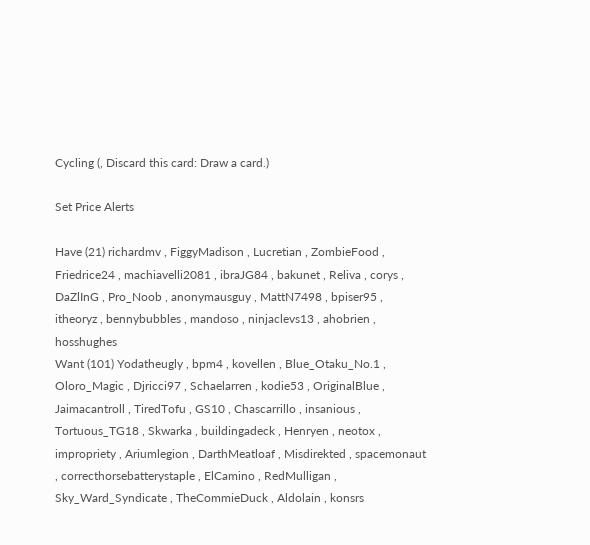Cycling (, Discard this card: Draw a card.)

Set Price Alerts

Have (21) richardmv , FiggyMadison , Lucretian , ZombieFood , Friedrice24 , machiavelli2081 , ibraJG84 , bakunet , Reliva , corys , DaZlInG , Pro_Noob , anonymausguy , MattN7498 , bpiser95 , itheoryz , bennybubbles , mandoso , ninjaclevs13 , ahobrien , hosshughes
Want (101) Yodatheugly , bpm4 , kovellen , Blue_Otaku_No.1 , Oloro_Magic , Djricci97 , Schaelarren , kodie53 , OriginalBlue , Jaimacantroll , TiredTofu , GS10 , Chascarrillo , insanious , Tortuous_TG18 , Skwarka , buildingadeck , Henryen , neotox , impropriety , Ariumlegion , DarthMeatloaf , Misdirekted , spacemonaut , correcthorsebatterystaple , ElCamino , RedMulligan , Sky_Ward_Syndicate , TheCommieDuck , Aldolain , konsrs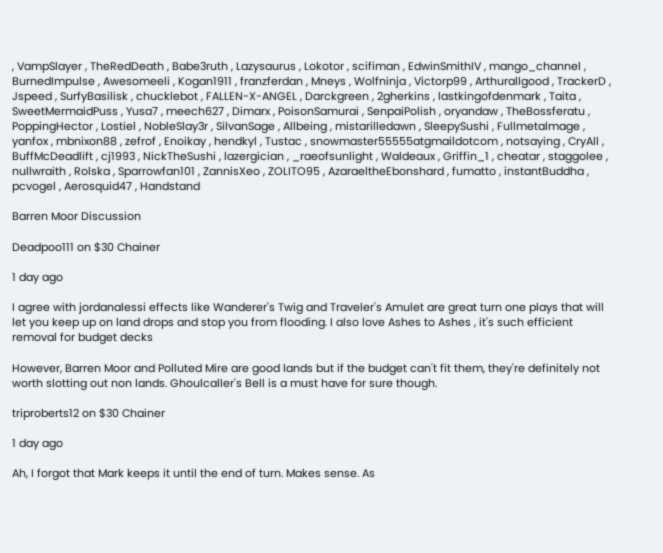, VampSlayer , TheRedDeath , Babe3ruth , Lazysaurus , Lokotor , scifiman , EdwinSmithIV , mango_channel , BurnedImpulse , Awesomeeli , Kogan1911 , franzferdan , Mneys , Wolfninja , Victorp99 , Arthurallgood , TrackerD , Jspeed , SurfyBasilisk , chucklebot , FALLEN-X-ANGEL , Darckgreen , 2gherkins , lastkingofdenmark , Taita , SweetMermaidPuss , Yusa7 , meech627 , Dimarx , PoisonSamurai , SenpaiPolish , oryandaw , TheBossferatu , PoppingHector , Lostiel , NobleSlay3r , SilvanSage , Allbeing , mistarilledawn , SleepySushi , Fullmetalmage , yanfox , mbnixon88 , zefrof , Enoikay , hendkyl , Tustac , snowmaster55555atgmaildotcom , notsaying , CryAll , BuffMcDeadlift , cj1993 , NickTheSushi , lazergician , _raeofsunlight , Waldeaux , Griffin_1 , cheatar , staggolee , nullwraith , Rolska , Sparrowfan101 , ZannisXeo , ZOLITO95 , AzaraeltheEbonshard , fumatto , instantBuddha , pcvogel , Aerosquid47 , Handstand

Barren Moor Discussion

Deadpoo111 on $30 Chainer

1 day ago

I agree with jordanalessi effects like Wanderer's Twig and Traveler's Amulet are great turn one plays that will let you keep up on land drops and stop you from flooding. I also love Ashes to Ashes , it's such efficient removal for budget decks

However, Barren Moor and Polluted Mire are good lands but if the budget can't fit them, they're definitely not worth slotting out non lands. Ghoulcaller's Bell is a must have for sure though.

triproberts12 on $30 Chainer

1 day ago

Ah, I forgot that Mark keeps it until the end of turn. Makes sense. As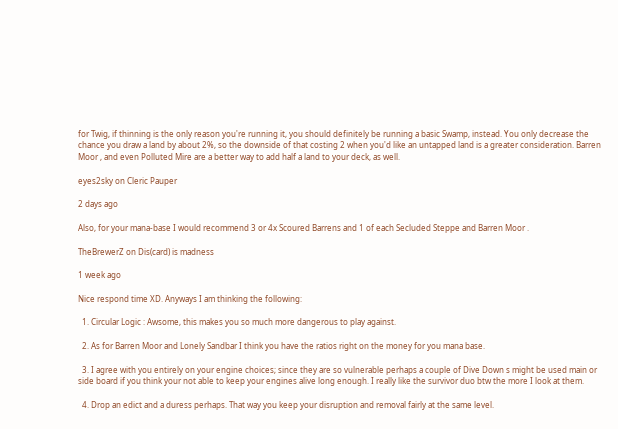for Twig, if thinning is the only reason you're running it, you should definitely be running a basic Swamp, instead. You only decrease the chance you draw a land by about 2%, so the downside of that costing 2 when you'd like an untapped land is a greater consideration. Barren Moor , and even Polluted Mire are a better way to add half a land to your deck, as well.

eyes2sky on Cleric Pauper

2 days ago

Also, for your mana-base I would recommend 3 or 4x Scoured Barrens and 1 of each Secluded Steppe and Barren Moor .

TheBrewerZ on Dis(card) is madness

1 week ago

Nice respond time XD. Anyways I am thinking the following:

  1. Circular Logic : Awsome, this makes you so much more dangerous to play against.

  2. As for Barren Moor and Lonely Sandbar I think you have the ratios right on the money for you mana base.

  3. I agree with you entirely on your engine choices; since they are so vulnerable perhaps a couple of Dive Down s might be used main or side board if you think your not able to keep your engines alive long enough. I really like the survivor duo btw the more I look at them.

  4. Drop an edict and a duress perhaps. That way you keep your disruption and removal fairly at the same level.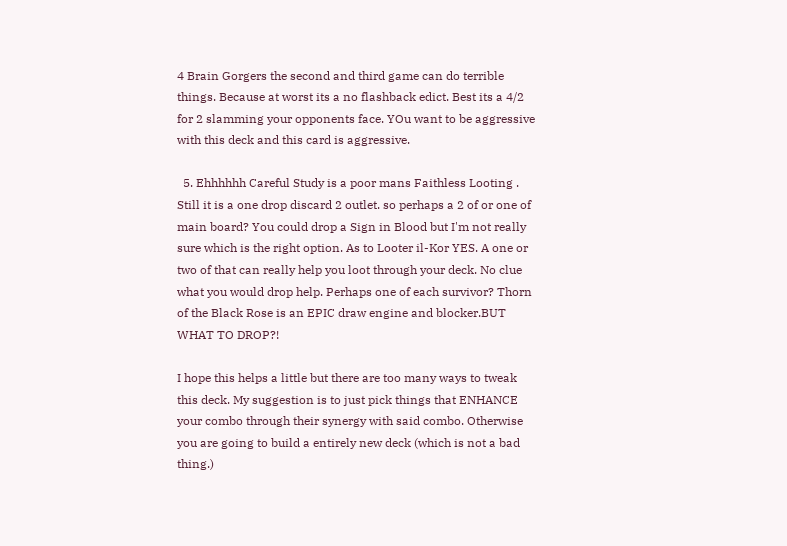4 Brain Gorgers the second and third game can do terrible things. Because at worst its a no flashback edict. Best its a 4/2 for 2 slamming your opponents face. YOu want to be aggressive with this deck and this card is aggressive.

  5. Ehhhhhh Careful Study is a poor mans Faithless Looting . Still it is a one drop discard 2 outlet. so perhaps a 2 of or one of main board? You could drop a Sign in Blood but I'm not really sure which is the right option. As to Looter il-Kor YES. A one or two of that can really help you loot through your deck. No clue what you would drop help. Perhaps one of each survivor? Thorn of the Black Rose is an EPIC draw engine and blocker.BUT WHAT TO DROP?!

I hope this helps a little but there are too many ways to tweak this deck. My suggestion is to just pick things that ENHANCE your combo through their synergy with said combo. Otherwise you are going to build a entirely new deck (which is not a bad thing.)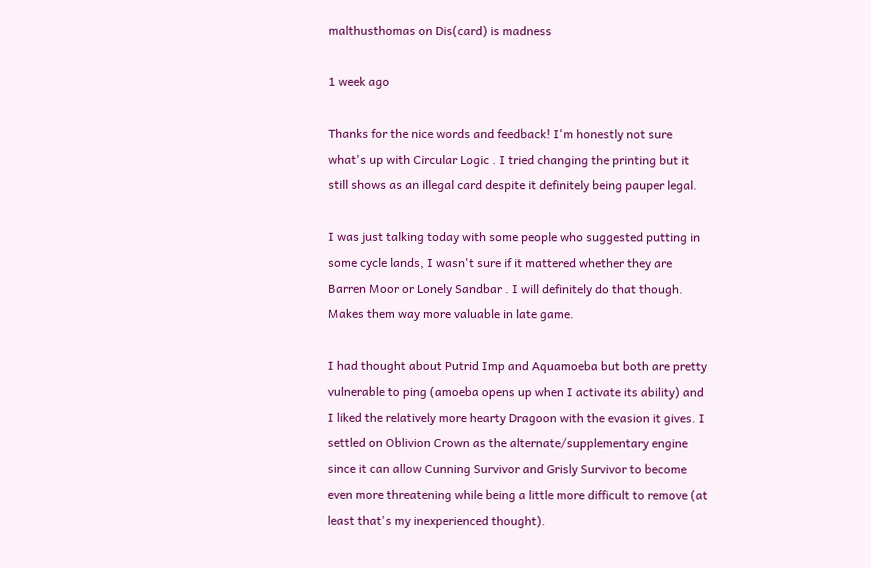malthusthomas on Dis(card) is madness

1 week ago

Thanks for the nice words and feedback! I'm honestly not sure what's up with Circular Logic . I tried changing the printing but it still shows as an illegal card despite it definitely being pauper legal.

I was just talking today with some people who suggested putting in some cycle lands, I wasn't sure if it mattered whether they are Barren Moor or Lonely Sandbar . I will definitely do that though. Makes them way more valuable in late game.

I had thought about Putrid Imp and Aquamoeba but both are pretty vulnerable to ping (amoeba opens up when I activate its ability) and I liked the relatively more hearty Dragoon with the evasion it gives. I settled on Oblivion Crown as the alternate/supplementary engine since it can allow Cunning Survivor and Grisly Survivor to become even more threatening while being a little more difficult to remove (at least that's my inexperienced thought).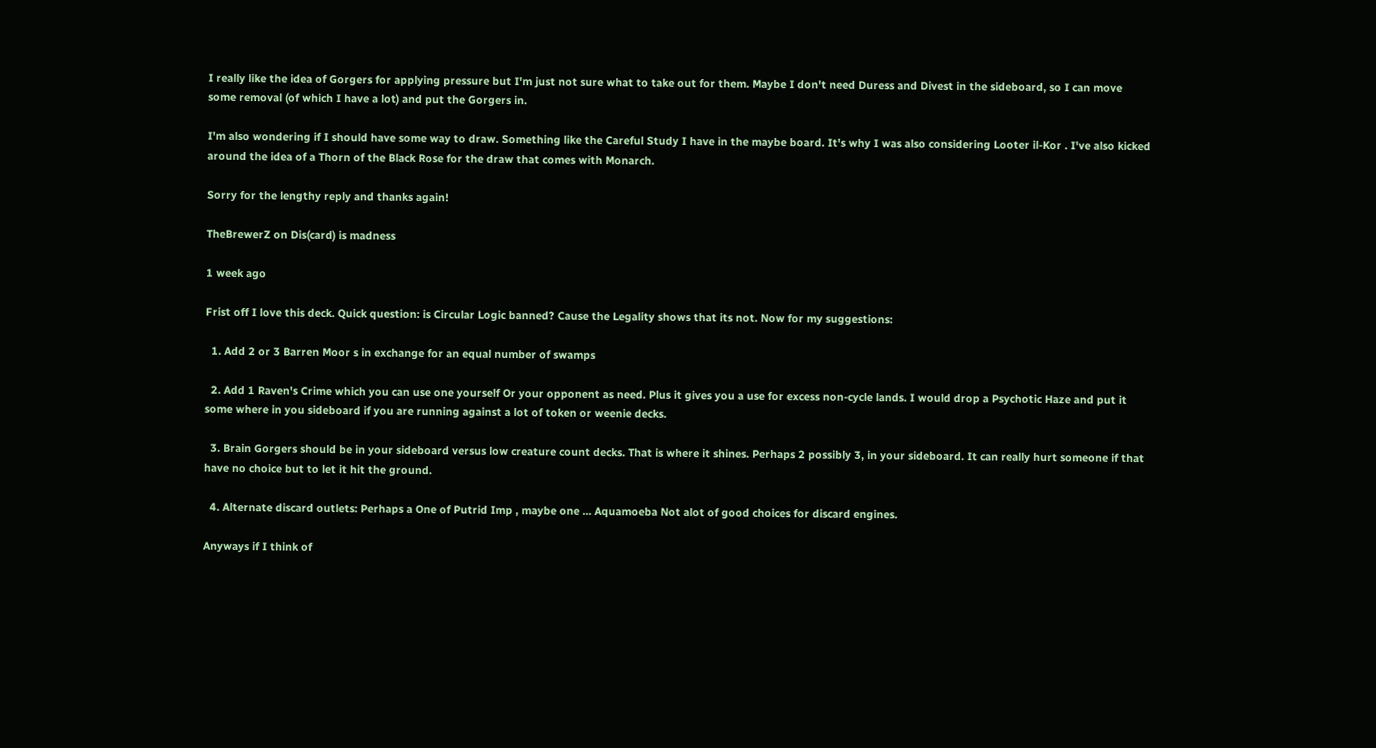I really like the idea of Gorgers for applying pressure but I'm just not sure what to take out for them. Maybe I don't need Duress and Divest in the sideboard, so I can move some removal (of which I have a lot) and put the Gorgers in.

I'm also wondering if I should have some way to draw. Something like the Careful Study I have in the maybe board. It's why I was also considering Looter il-Kor . I've also kicked around the idea of a Thorn of the Black Rose for the draw that comes with Monarch.

Sorry for the lengthy reply and thanks again!

TheBrewerZ on Dis(card) is madness

1 week ago

Frist off I love this deck. Quick question: is Circular Logic banned? Cause the Legality shows that its not. Now for my suggestions:

  1. Add 2 or 3 Barren Moor s in exchange for an equal number of swamps

  2. Add 1 Raven's Crime which you can use one yourself Or your opponent as need. Plus it gives you a use for excess non-cycle lands. I would drop a Psychotic Haze and put it some where in you sideboard if you are running against a lot of token or weenie decks.

  3. Brain Gorgers should be in your sideboard versus low creature count decks. That is where it shines. Perhaps 2 possibly 3, in your sideboard. It can really hurt someone if that have no choice but to let it hit the ground.

  4. Alternate discard outlets: Perhaps a One of Putrid Imp , maybe one ... Aquamoeba Not alot of good choices for discard engines.

Anyways if I think of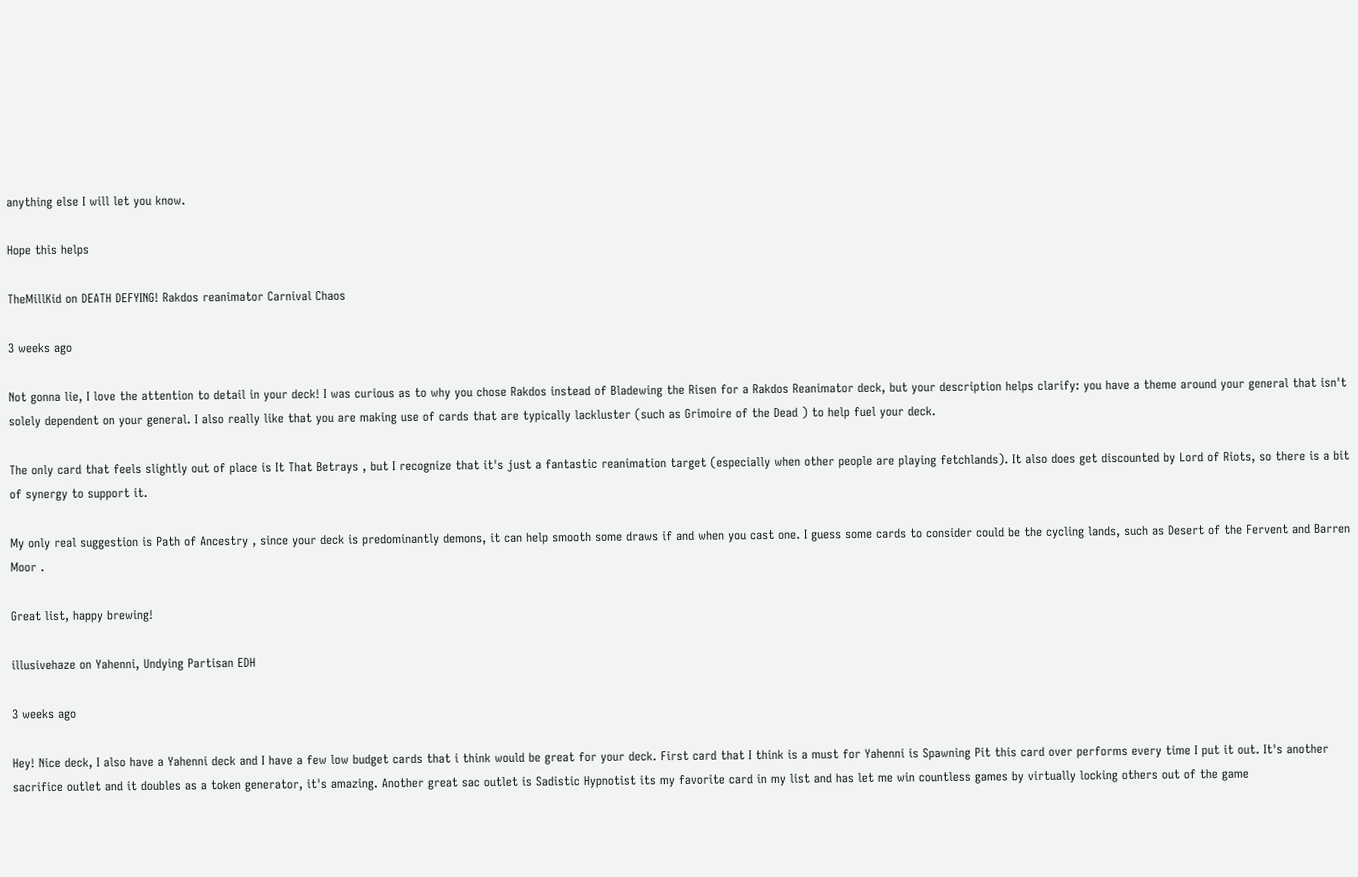anything else I will let you know.

Hope this helps

TheMillKid on DEATH DEFYING! Rakdos reanimator Carnival Chaos

3 weeks ago

Not gonna lie, I love the attention to detail in your deck! I was curious as to why you chose Rakdos instead of Bladewing the Risen for a Rakdos Reanimator deck, but your description helps clarify: you have a theme around your general that isn't solely dependent on your general. I also really like that you are making use of cards that are typically lackluster (such as Grimoire of the Dead ) to help fuel your deck.

The only card that feels slightly out of place is It That Betrays , but I recognize that it's just a fantastic reanimation target (especially when other people are playing fetchlands). It also does get discounted by Lord of Riots, so there is a bit of synergy to support it.

My only real suggestion is Path of Ancestry , since your deck is predominantly demons, it can help smooth some draws if and when you cast one. I guess some cards to consider could be the cycling lands, such as Desert of the Fervent and Barren Moor .

Great list, happy brewing!

illusivehaze on Yahenni, Undying Partisan EDH

3 weeks ago

Hey! Nice deck, I also have a Yahenni deck and I have a few low budget cards that i think would be great for your deck. First card that I think is a must for Yahenni is Spawning Pit this card over performs every time I put it out. It's another sacrifice outlet and it doubles as a token generator, it's amazing. Another great sac outlet is Sadistic Hypnotist its my favorite card in my list and has let me win countless games by virtually locking others out of the game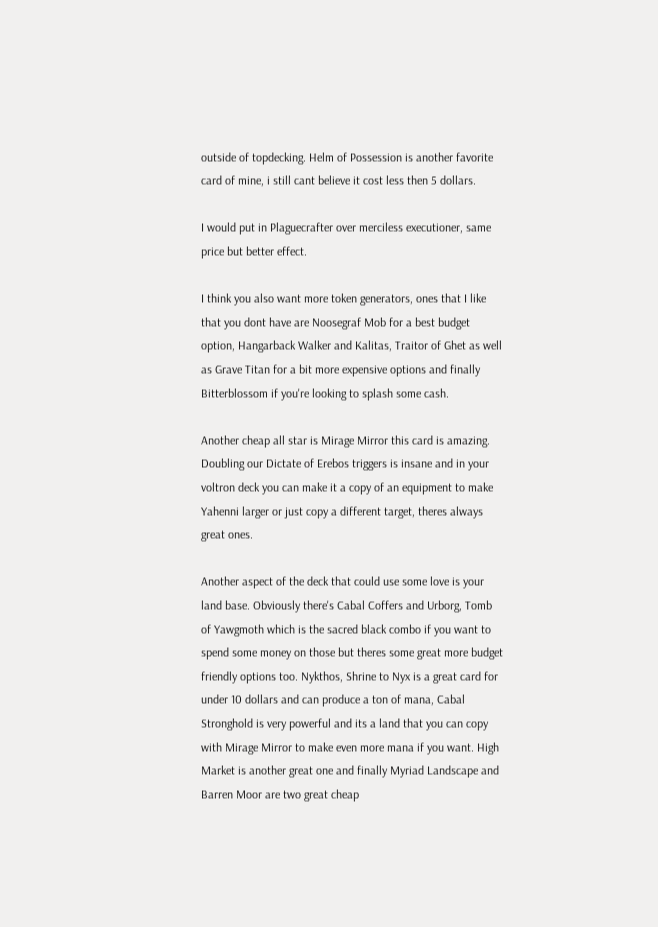outside of topdecking. Helm of Possession is another favorite card of mine, i still cant believe it cost less then 5 dollars.

I would put in Plaguecrafter over merciless executioner, same price but better effect.

I think you also want more token generators, ones that I like that you dont have are Noosegraf Mob for a best budget option, Hangarback Walker and Kalitas, Traitor of Ghet as well as Grave Titan for a bit more expensive options and finally Bitterblossom if you're looking to splash some cash.

Another cheap all star is Mirage Mirror this card is amazing. Doubling our Dictate of Erebos triggers is insane and in your voltron deck you can make it a copy of an equipment to make Yahenni larger or just copy a different target, theres always great ones.

Another aspect of the deck that could use some love is your land base. Obviously there's Cabal Coffers and Urborg, Tomb of Yawgmoth which is the sacred black combo if you want to spend some money on those but theres some great more budget friendly options too. Nykthos, Shrine to Nyx is a great card for under 10 dollars and can produce a ton of mana, Cabal Stronghold is very powerful and its a land that you can copy with Mirage Mirror to make even more mana if you want. High Market is another great one and finally Myriad Landscape and Barren Moor are two great cheap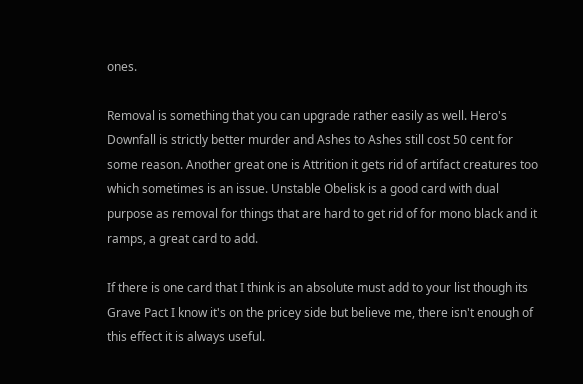ones.

Removal is something that you can upgrade rather easily as well. Hero's Downfall is strictly better murder and Ashes to Ashes still cost 50 cent for some reason. Another great one is Attrition it gets rid of artifact creatures too which sometimes is an issue. Unstable Obelisk is a good card with dual purpose as removal for things that are hard to get rid of for mono black and it ramps, a great card to add.

If there is one card that I think is an absolute must add to your list though its Grave Pact I know it's on the pricey side but believe me, there isn't enough of this effect it is always useful.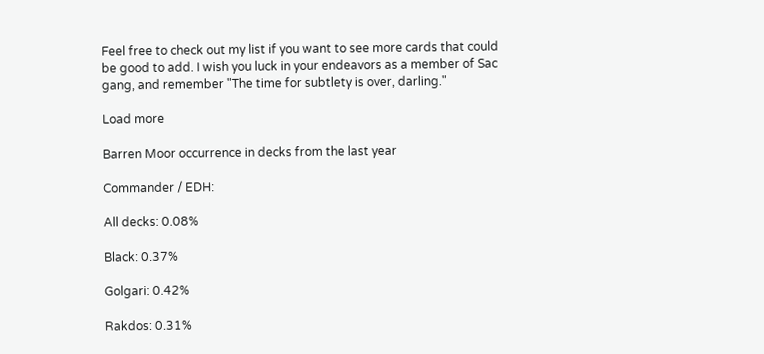Feel free to check out my list if you want to see more cards that could be good to add. I wish you luck in your endeavors as a member of Sac gang, and remember "The time for subtlety is over, darling."

Load more

Barren Moor occurrence in decks from the last year

Commander / EDH:

All decks: 0.08%

Black: 0.37%

Golgari: 0.42%

Rakdos: 0.31%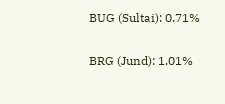BUG (Sultai): 0.71%

BRG (Jund): 1.01%